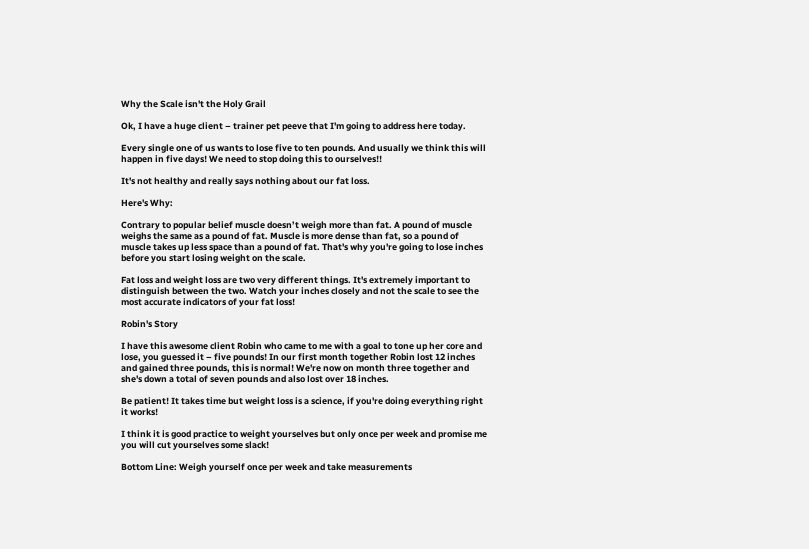Why the Scale isn't the Holy Grail

Ok, I have a huge client – trainer pet peeve that I'm going to address here today.

Every single one of us wants to lose five to ten pounds. And usually we think this will happen in five days! We need to stop doing this to ourselves!!

It's not healthy and really says nothing about our fat loss.

Here's Why:

Contrary to popular belief muscle doesn’t weigh more than fat. A pound of muscle weighs the same as a pound of fat. Muscle is more dense than fat, so a pound of muscle takes up less space than a pound of fat. That's why you're going to lose inches before you start losing weight on the scale.

Fat loss and weight loss are two very different things. It's extremely important to distinguish between the two. Watch your inches closely and not the scale to see the most accurate indicators of your fat loss!

Robin's Story

I have this awesome client Robin who came to me with a goal to tone up her core and lose, you guessed it – five pounds! In our first month together Robin lost 12 inches and gained three pounds, this is normal! We're now on month three together and she's down a total of seven pounds and also lost over 18 inches.

Be patient! It takes time but weight loss is a science, if you're doing everything right it works!

I think it is good practice to weight yourselves but only once per week and promise me you will cut yourselves some slack!

Bottom Line: Weigh yourself once per week and take measurements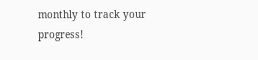monthly to track your progress!